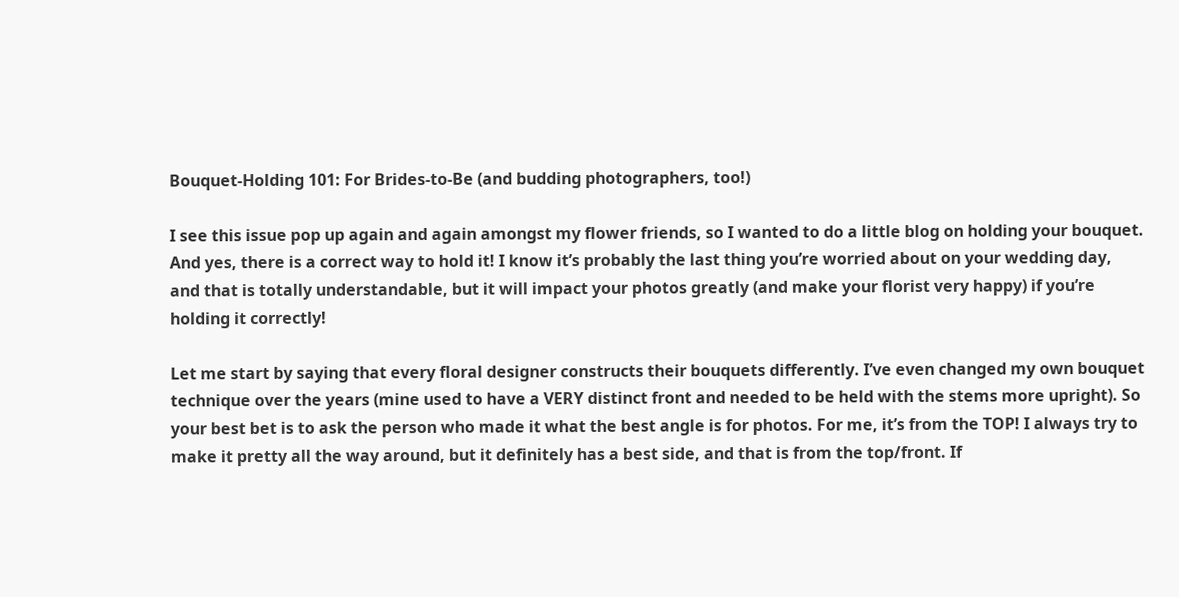Bouquet-Holding 101: For Brides-to-Be (and budding photographers, too!)

I see this issue pop up again and again amongst my flower friends, so I wanted to do a little blog on holding your bouquet. And yes, there is a correct way to hold it! I know it’s probably the last thing you’re worried about on your wedding day, and that is totally understandable, but it will impact your photos greatly (and make your florist very happy) if you’re holding it correctly!

Let me start by saying that every floral designer constructs their bouquets differently. I’ve even changed my own bouquet technique over the years (mine used to have a VERY distinct front and needed to be held with the stems more upright). So your best bet is to ask the person who made it what the best angle is for photos. For me, it’s from the TOP! I always try to make it pretty all the way around, but it definitely has a best side, and that is from the top/front. If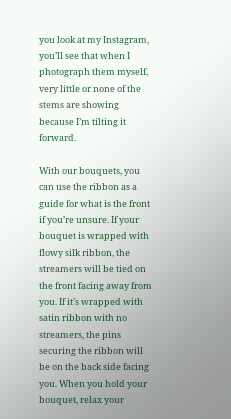you look at my Instagram, you’ll see that when I photograph them myself, very little or none of the stems are showing because I’m tilting it forward.

With our bouquets, you can use the ribbon as a guide for what is the front if you’re unsure. If your bouquet is wrapped with flowy silk ribbon, the streamers will be tied on the front facing away from you. If it’s wrapped with satin ribbon with no streamers, the pins securing the ribbon will be on the back side facing you. When you hold your bouquet, relax your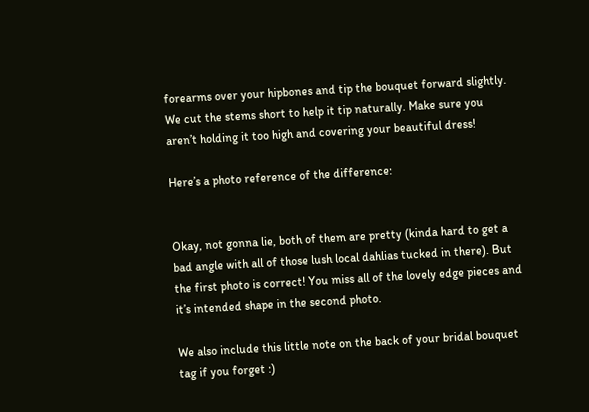forearms over your hipbones and tip the bouquet forward slightly. We cut the stems short to help it tip naturally. Make sure you aren’t holding it too high and covering your beautiful dress!

Here’s a photo reference of the difference:


Okay, not gonna lie, both of them are pretty (kinda hard to get a bad angle with all of those lush local dahlias tucked in there). But the first photo is correct! You miss all of the lovely edge pieces and it’s intended shape in the second photo.

We also include this little note on the back of your bridal bouquet tag if you forget :)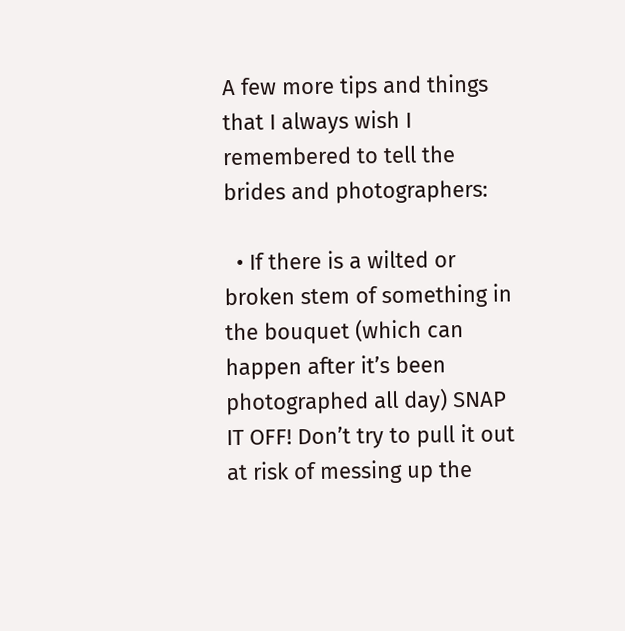A few more tips and things that I always wish I remembered to tell the brides and photographers:

  • If there is a wilted or broken stem of something in the bouquet (which can happen after it’s been photographed all day) SNAP IT OFF! Don’t try to pull it out at risk of messing up the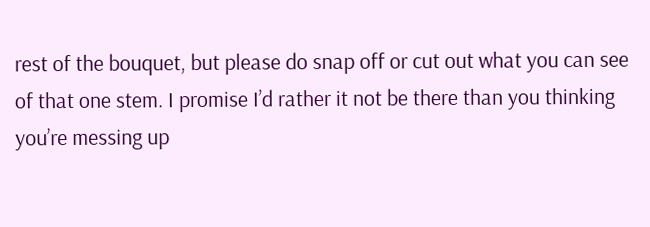rest of the bouquet, but please do snap off or cut out what you can see of that one stem. I promise I’d rather it not be there than you thinking you’re messing up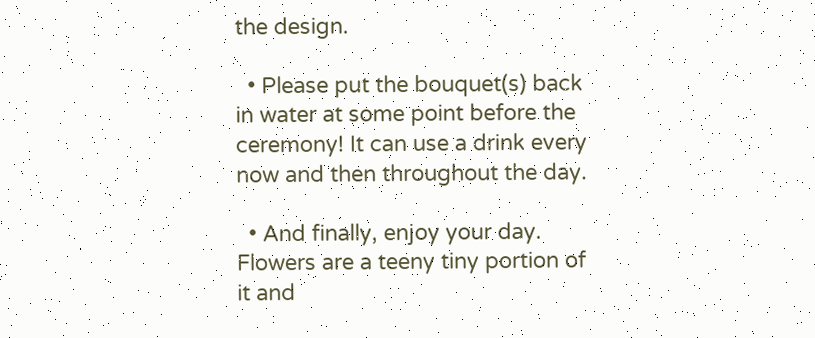the design.

  • Please put the bouquet(s) back in water at some point before the ceremony! It can use a drink every now and then throughout the day.

  • And finally, enjoy your day. Flowers are a teeny tiny portion of it and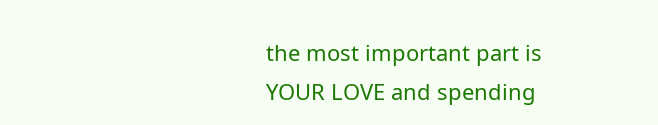the most important part is YOUR LOVE and spending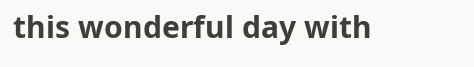this wonderful day with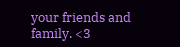your friends and family. <3